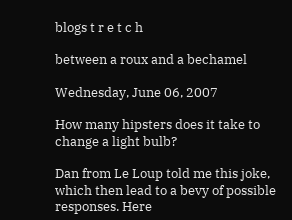blogs t r e t c h

between a roux and a bechamel

Wednesday, June 06, 2007

How many hipsters does it take to change a light bulb?

Dan from Le Loup told me this joke, which then lead to a bevy of possible responses. Here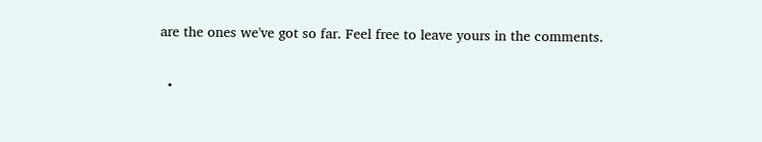are the ones we've got so far. Feel free to leave yours in the comments.

  •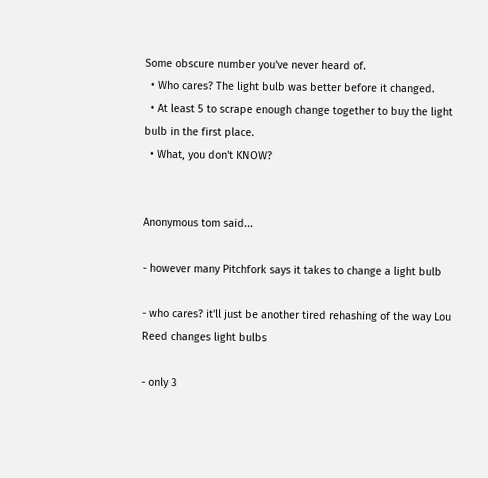Some obscure number you've never heard of.
  • Who cares? The light bulb was better before it changed.
  • At least 5 to scrape enough change together to buy the light bulb in the first place.
  • What, you don't KNOW?


Anonymous tom said...

- however many Pitchfork says it takes to change a light bulb

- who cares? it'll just be another tired rehashing of the way Lou Reed changes light bulbs

- only 3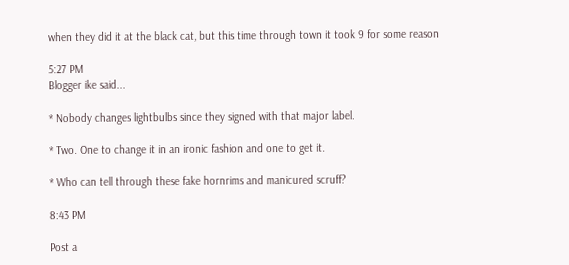when they did it at the black cat, but this time through town it took 9 for some reason

5:27 PM
Blogger ike said...

* Nobody changes lightbulbs since they signed with that major label.

* Two. One to change it in an ironic fashion and one to get it.

* Who can tell through these fake hornrims and manicured scruff?

8:43 PM

Post a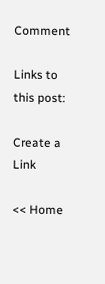Comment

Links to this post:

Create a Link

<< Home